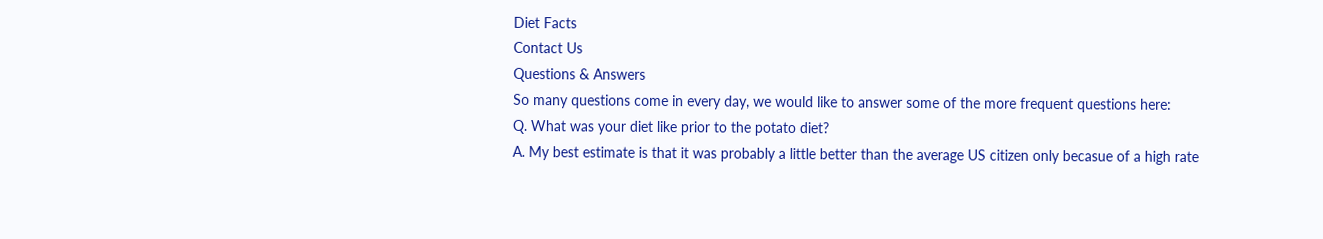Diet Facts
Contact Us
Questions & Answers
So many questions come in every day, we would like to answer some of the more frequent questions here:
Q. What was your diet like prior to the potato diet?
A. My best estimate is that it was probably a little better than the average US citizen only becasue of a high rate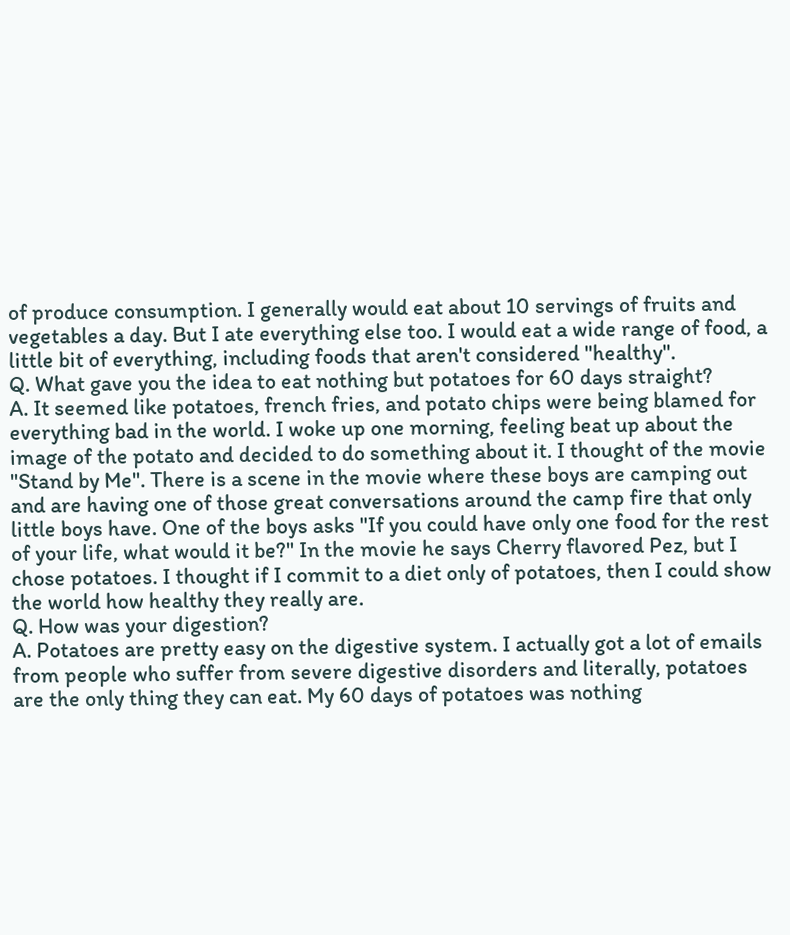of produce consumption. I generally would eat about 10 servings of fruits and vegetables a day. But I ate everything else too. I would eat a wide range of food, a little bit of everything, including foods that aren't considered "healthy".
Q. What gave you the idea to eat nothing but potatoes for 60 days straight?
A. It seemed like potatoes, french fries, and potato chips were being blamed for everything bad in the world. I woke up one morning, feeling beat up about the image of the potato and decided to do something about it. I thought of the movie "Stand by Me". There is a scene in the movie where these boys are camping out and are having one of those great conversations around the camp fire that only little boys have. One of the boys asks "If you could have only one food for the rest of your life, what would it be?" In the movie he says Cherry flavored Pez, but I chose potatoes. I thought if I commit to a diet only of potatoes, then I could show the world how healthy they really are.
Q. How was your digestion?
A. Potatoes are pretty easy on the digestive system. I actually got a lot of emails from people who suffer from severe digestive disorders and literally, potatoes are the only thing they can eat. My 60 days of potatoes was nothing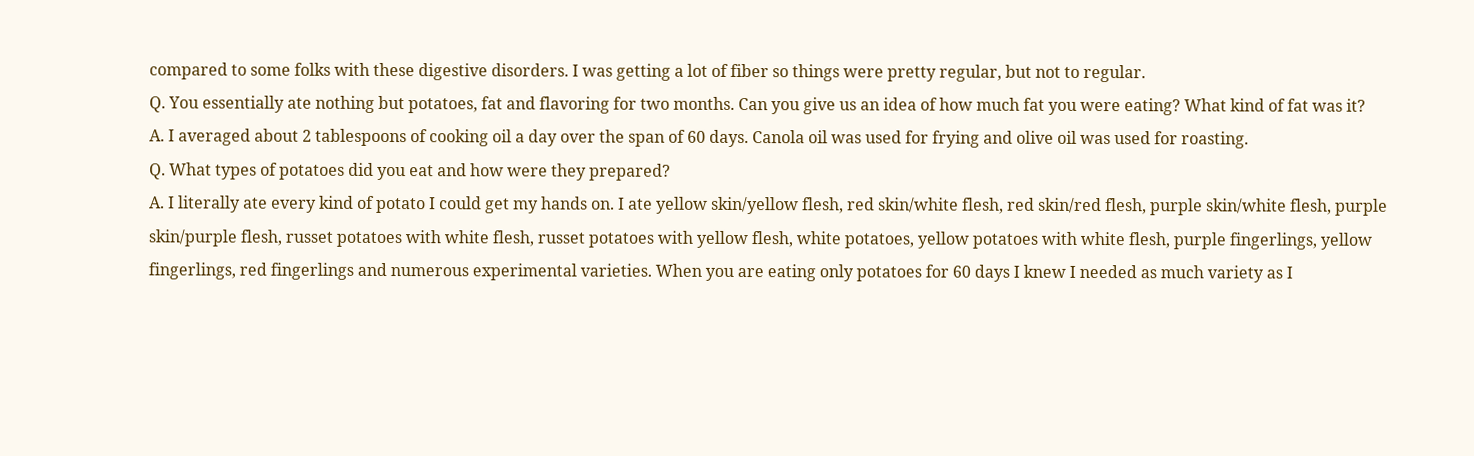compared to some folks with these digestive disorders. I was getting a lot of fiber so things were pretty regular, but not to regular.
Q. You essentially ate nothing but potatoes, fat and flavoring for two months. Can you give us an idea of how much fat you were eating? What kind of fat was it?
A. I averaged about 2 tablespoons of cooking oil a day over the span of 60 days. Canola oil was used for frying and olive oil was used for roasting.
Q. What types of potatoes did you eat and how were they prepared?
A. I literally ate every kind of potato I could get my hands on. I ate yellow skin/yellow flesh, red skin/white flesh, red skin/red flesh, purple skin/white flesh, purple skin/purple flesh, russet potatoes with white flesh, russet potatoes with yellow flesh, white potatoes, yellow potatoes with white flesh, purple fingerlings, yellow fingerlings, red fingerlings and numerous experimental varieties. When you are eating only potatoes for 60 days I knew I needed as much variety as I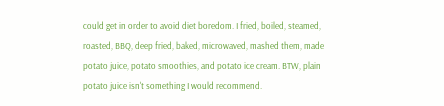could get in order to avoid diet boredom. I fried, boiled, steamed, roasted, BBQ, deep fried, baked, microwaved, mashed them, made potato juice, potato smoothies, and potato ice cream. BTW, plain potato juice isn't something I would recommend.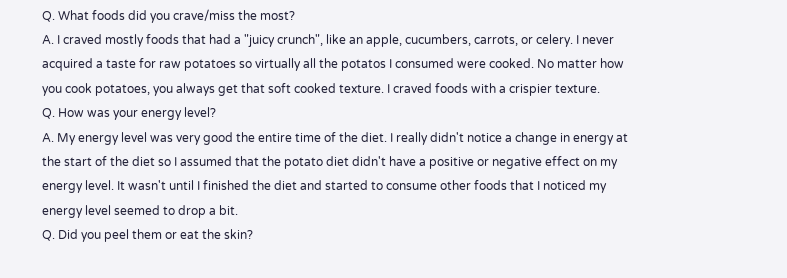Q. What foods did you crave/miss the most?
A. I craved mostly foods that had a "juicy crunch", like an apple, cucumbers, carrots, or celery. I never acquired a taste for raw potatoes so virtually all the potatos I consumed were cooked. No matter how you cook potatoes, you always get that soft cooked texture. I craved foods with a crispier texture.
Q. How was your energy level?
A. My energy level was very good the entire time of the diet. I really didn't notice a change in energy at the start of the diet so I assumed that the potato diet didn't have a positive or negative effect on my energy level. It wasn't until I finished the diet and started to consume other foods that I noticed my energy level seemed to drop a bit.
Q. Did you peel them or eat the skin?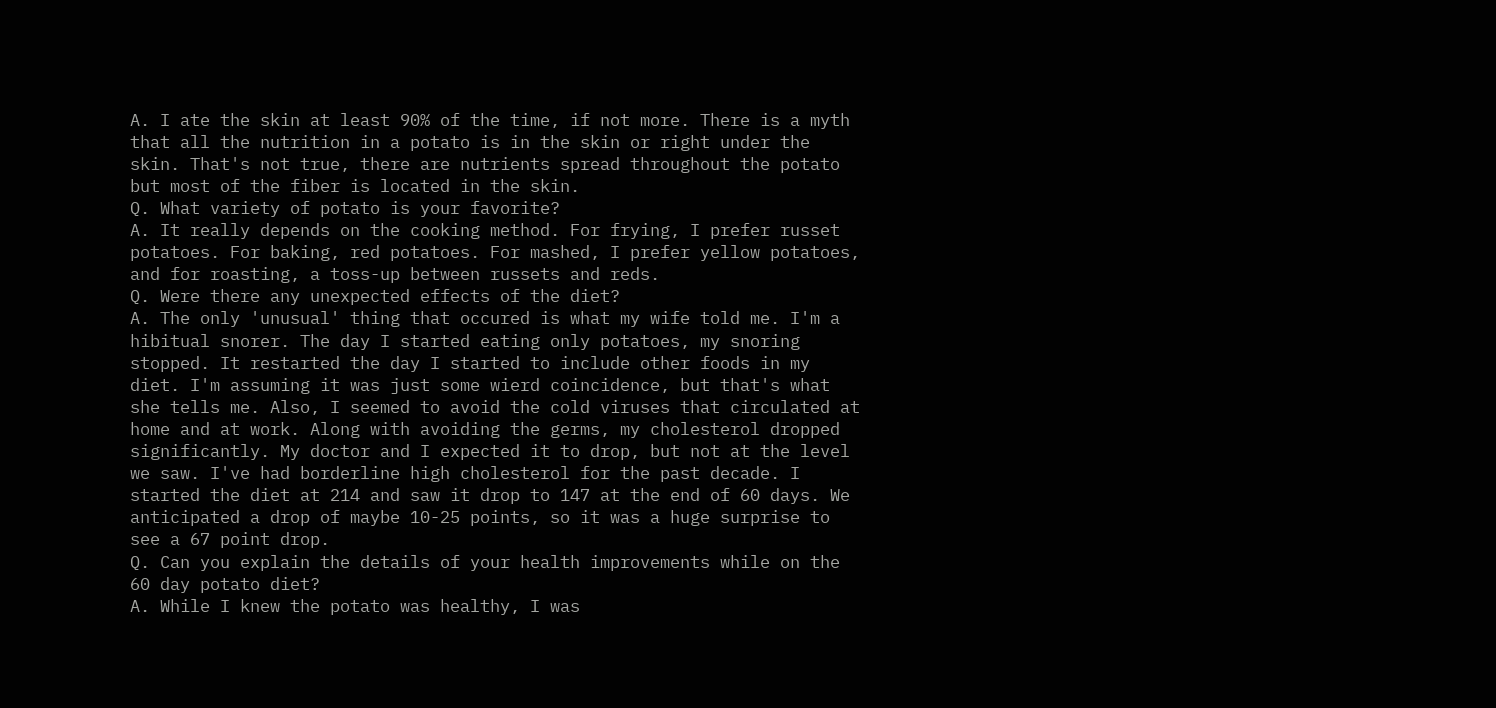A. I ate the skin at least 90% of the time, if not more. There is a myth that all the nutrition in a potato is in the skin or right under the skin. That's not true, there are nutrients spread throughout the potato but most of the fiber is located in the skin.
Q. What variety of potato is your favorite?
A. It really depends on the cooking method. For frying, I prefer russet potatoes. For baking, red potatoes. For mashed, I prefer yellow potatoes, and for roasting, a toss-up between russets and reds.
Q. Were there any unexpected effects of the diet?
A. The only 'unusual' thing that occured is what my wife told me. I'm a hibitual snorer. The day I started eating only potatoes, my snoring stopped. It restarted the day I started to include other foods in my diet. I'm assuming it was just some wierd coincidence, but that's what she tells me. Also, I seemed to avoid the cold viruses that circulated at home and at work. Along with avoiding the germs, my cholesterol dropped significantly. My doctor and I expected it to drop, but not at the level we saw. I've had borderline high cholesterol for the past decade. I started the diet at 214 and saw it drop to 147 at the end of 60 days. We anticipated a drop of maybe 10-25 points, so it was a huge surprise to see a 67 point drop.
Q. Can you explain the details of your health improvements while on the 60 day potato diet?
A. While I knew the potato was healthy, I was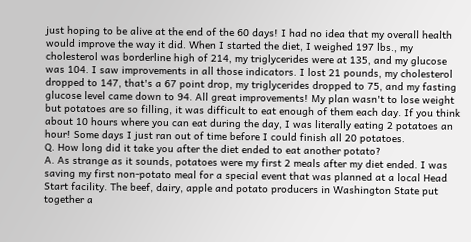just hoping to be alive at the end of the 60 days! I had no idea that my overall health would improve the way it did. When I started the diet, I weighed 197 lbs., my cholesterol was borderline high of 214, my triglycerides were at 135, and my glucose was 104. I saw improvements in all those indicators. I lost 21 pounds, my cholesterol dropped to 147, that's a 67 point drop, my triglycerides dropped to 75, and my fasting glucose level came down to 94. All great improvements! My plan wasn't to lose weight but potatoes are so filling, it was difficult to eat enough of them each day. If you think about 10 hours where you can eat during the day, I was literally eating 2 potatoes an hour! Some days I just ran out of time before I could finish all 20 potatoes.
Q. How long did it take you after the diet ended to eat another potato?
A. As strange as it sounds, potatoes were my first 2 meals after my diet ended. I was saving my first non-potato meal for a special event that was planned at a local Head Start facility. The beef, dairy, apple and potato producers in Washington State put together a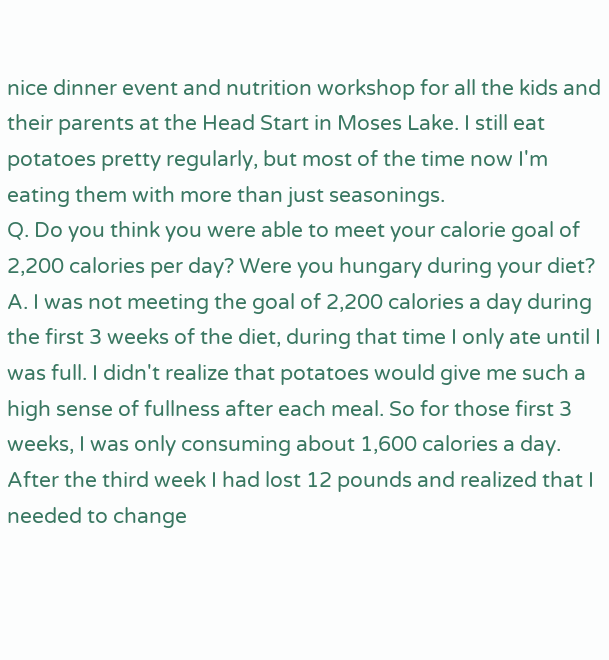nice dinner event and nutrition workshop for all the kids and their parents at the Head Start in Moses Lake. I still eat potatoes pretty regularly, but most of the time now I'm eating them with more than just seasonings.
Q. Do you think you were able to meet your calorie goal of 2,200 calories per day? Were you hungary during your diet?
A. I was not meeting the goal of 2,200 calories a day during the first 3 weeks of the diet, during that time I only ate until I was full. I didn't realize that potatoes would give me such a high sense of fullness after each meal. So for those first 3 weeks, I was only consuming about 1,600 calories a day. After the third week I had lost 12 pounds and realized that I needed to change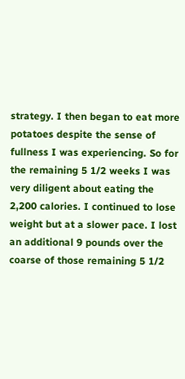strategy. I then began to eat more potatoes despite the sense of fullness I was experiencing. So for the remaining 5 1/2 weeks I was very diligent about eating the 2,200 calories. I continued to lose weight but at a slower pace. I lost an additional 9 pounds over the coarse of those remaining 5 1/2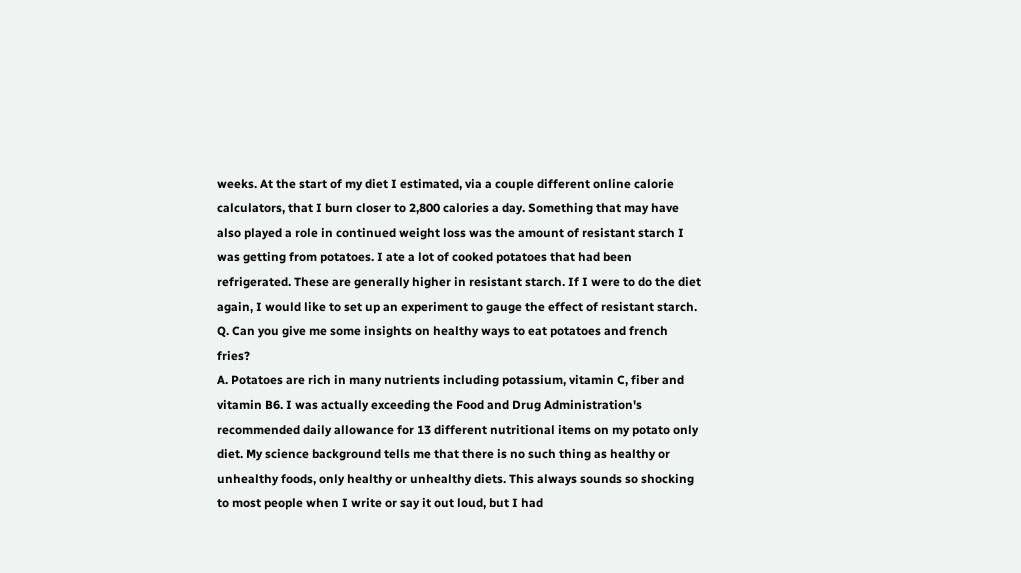weeks. At the start of my diet I estimated, via a couple different online calorie calculators, that I burn closer to 2,800 calories a day. Something that may have also played a role in continued weight loss was the amount of resistant starch I was getting from potatoes. I ate a lot of cooked potatoes that had been refrigerated. These are generally higher in resistant starch. If I were to do the diet again, I would like to set up an experiment to gauge the effect of resistant starch.
Q. Can you give me some insights on healthy ways to eat potatoes and french fries?
A. Potatoes are rich in many nutrients including potassium, vitamin C, fiber and vitamin B6. I was actually exceeding the Food and Drug Administration's recommended daily allowance for 13 different nutritional items on my potato only diet. My science background tells me that there is no such thing as healthy or unhealthy foods, only healthy or unhealthy diets. This always sounds so shocking to most people when I write or say it out loud, but I had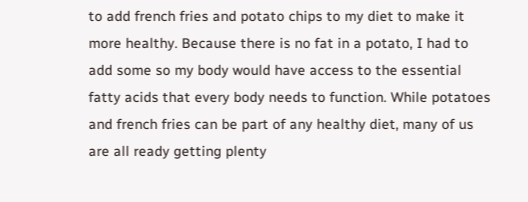to add french fries and potato chips to my diet to make it more healthy. Because there is no fat in a potato, I had to add some so my body would have access to the essential fatty acids that every body needs to function. While potatoes and french fries can be part of any healthy diet, many of us are all ready getting plenty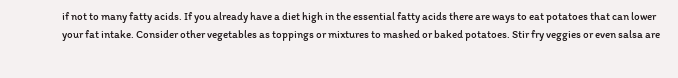if not to many fatty acids. If you already have a diet high in the essential fatty acids there are ways to eat potatoes that can lower your fat intake. Consider other vegetables as toppings or mixtures to mashed or baked potatoes. Stir fry veggies or even salsa are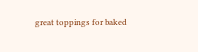great toppings for baked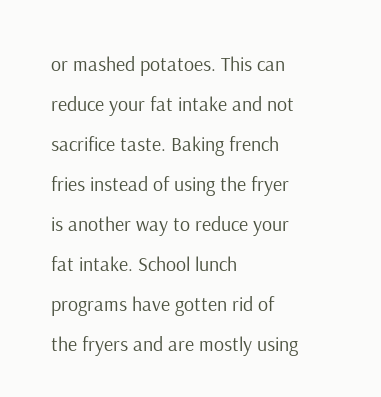or mashed potatoes. This can reduce your fat intake and not sacrifice taste. Baking french fries instead of using the fryer is another way to reduce your fat intake. School lunch programs have gotten rid of the fryers and are mostly using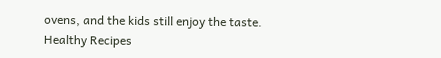ovens, and the kids still enjoy the taste.
Healthy Recipes